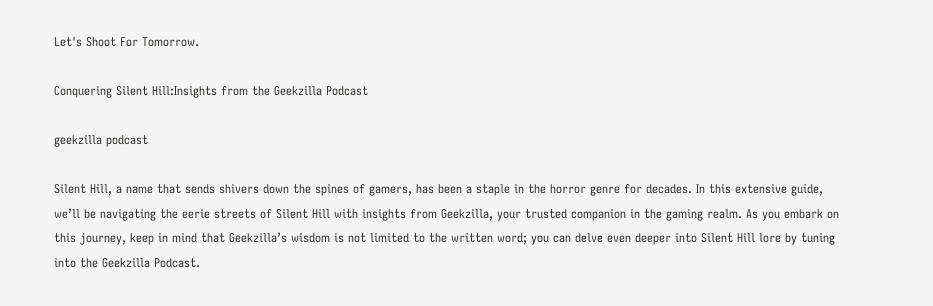Let's Shoot For Tomorrow.

Conquering Silent Hill:Insights from the Geekzilla Podcast

geekzilla podcast

Silent Hill, a name that sends shivers down the spines of gamers, has been a staple in the horror genre for decades. In this extensive guide, we’ll be navigating the eerie streets of Silent Hill with insights from Geekzilla, your trusted companion in the gaming realm. As you embark on this journey, keep in mind that Geekzilla’s wisdom is not limited to the written word; you can delve even deeper into Silent Hill lore by tuning into the Geekzilla Podcast.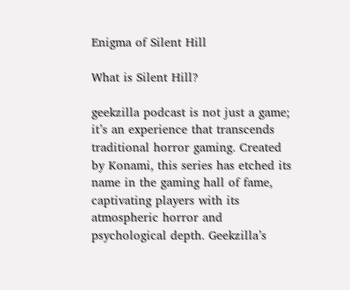Enigma of Silent Hill

What is Silent Hill?

geekzilla podcast is not just a game; it’s an experience that transcends traditional horror gaming. Created by Konami, this series has etched its name in the gaming hall of fame, captivating players with its atmospheric horror and psychological depth. Geekzilla’s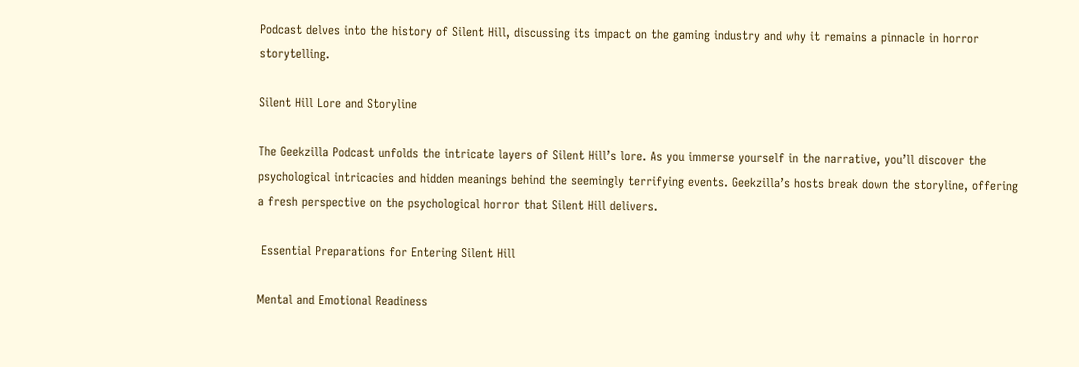Podcast delves into the history of Silent Hill, discussing its impact on the gaming industry and why it remains a pinnacle in horror storytelling.

Silent Hill Lore and Storyline

The Geekzilla Podcast unfolds the intricate layers of Silent Hill’s lore. As you immerse yourself in the narrative, you’ll discover the psychological intricacies and hidden meanings behind the seemingly terrifying events. Geekzilla’s hosts break down the storyline, offering a fresh perspective on the psychological horror that Silent Hill delivers.

 Essential Preparations for Entering Silent Hill

Mental and Emotional Readiness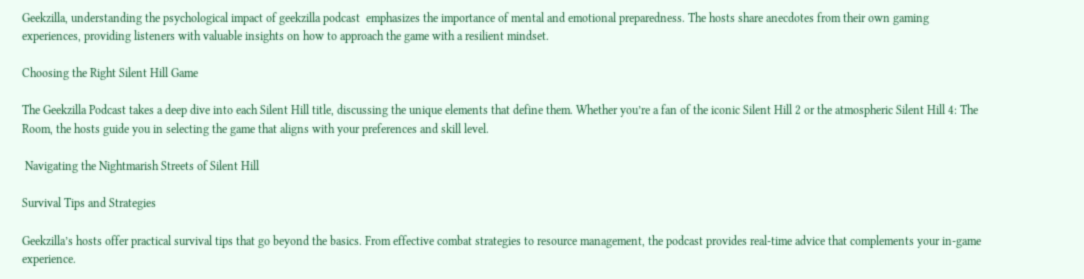Geekzilla, understanding the psychological impact of geekzilla podcast  emphasizes the importance of mental and emotional preparedness. The hosts share anecdotes from their own gaming experiences, providing listeners with valuable insights on how to approach the game with a resilient mindset.

Choosing the Right Silent Hill Game

The Geekzilla Podcast takes a deep dive into each Silent Hill title, discussing the unique elements that define them. Whether you’re a fan of the iconic Silent Hill 2 or the atmospheric Silent Hill 4: The Room, the hosts guide you in selecting the game that aligns with your preferences and skill level.

 Navigating the Nightmarish Streets of Silent Hill

Survival Tips and Strategies

Geekzilla’s hosts offer practical survival tips that go beyond the basics. From effective combat strategies to resource management, the podcast provides real-time advice that complements your in-game experience.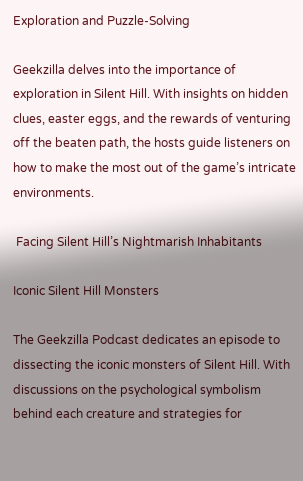Exploration and Puzzle-Solving

Geekzilla delves into the importance of exploration in Silent Hill. With insights on hidden clues, easter eggs, and the rewards of venturing off the beaten path, the hosts guide listeners on how to make the most out of the game’s intricate environments.

 Facing Silent Hill’s Nightmarish Inhabitants

Iconic Silent Hill Monsters

The Geekzilla Podcast dedicates an episode to dissecting the iconic monsters of Silent Hill. With discussions on the psychological symbolism behind each creature and strategies for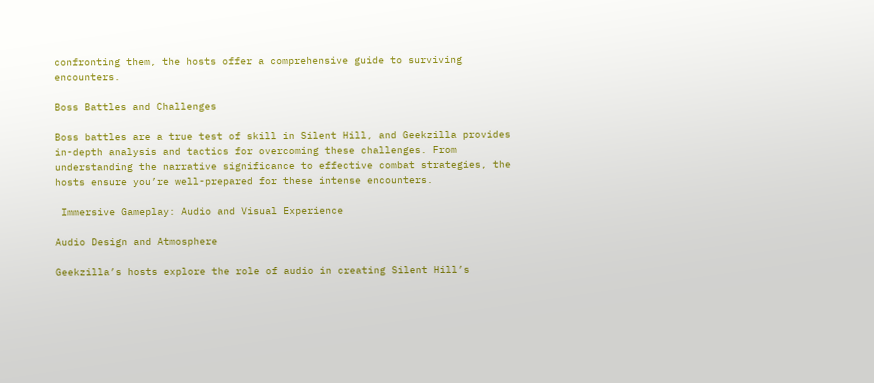confronting them, the hosts offer a comprehensive guide to surviving encounters.

Boss Battles and Challenges

Boss battles are a true test of skill in Silent Hill, and Geekzilla provides in-depth analysis and tactics for overcoming these challenges. From understanding the narrative significance to effective combat strategies, the hosts ensure you’re well-prepared for these intense encounters.

 Immersive Gameplay: Audio and Visual Experience

Audio Design and Atmosphere

Geekzilla’s hosts explore the role of audio in creating Silent Hill’s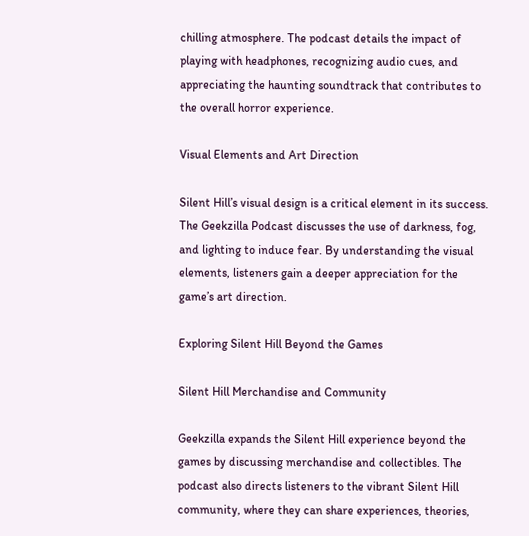chilling atmosphere. The podcast details the impact of playing with headphones, recognizing audio cues, and appreciating the haunting soundtrack that contributes to the overall horror experience.

Visual Elements and Art Direction

Silent Hill’s visual design is a critical element in its success. The Geekzilla Podcast discusses the use of darkness, fog, and lighting to induce fear. By understanding the visual elements, listeners gain a deeper appreciation for the game’s art direction.

Exploring Silent Hill Beyond the Games

Silent Hill Merchandise and Community

Geekzilla expands the Silent Hill experience beyond the games by discussing merchandise and collectibles. The podcast also directs listeners to the vibrant Silent Hill community, where they can share experiences, theories,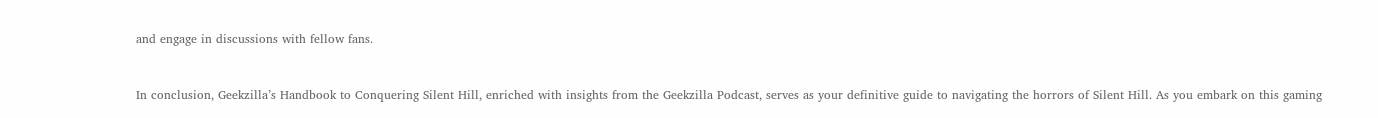and engage in discussions with fellow fans.


In conclusion, Geekzilla’s Handbook to Conquering Silent Hill, enriched with insights from the Geekzilla Podcast, serves as your definitive guide to navigating the horrors of Silent Hill. As you embark on this gaming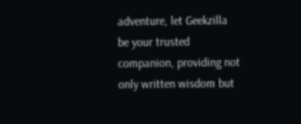adventure, let Geekzilla be your trusted companion, providing not only written wisdom but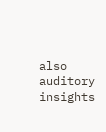also auditory insights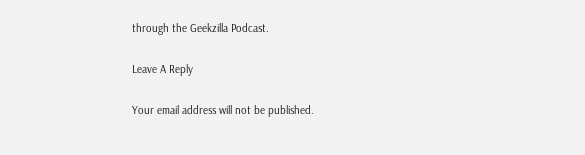through the Geekzilla Podcast.

Leave A Reply

Your email address will not be published.